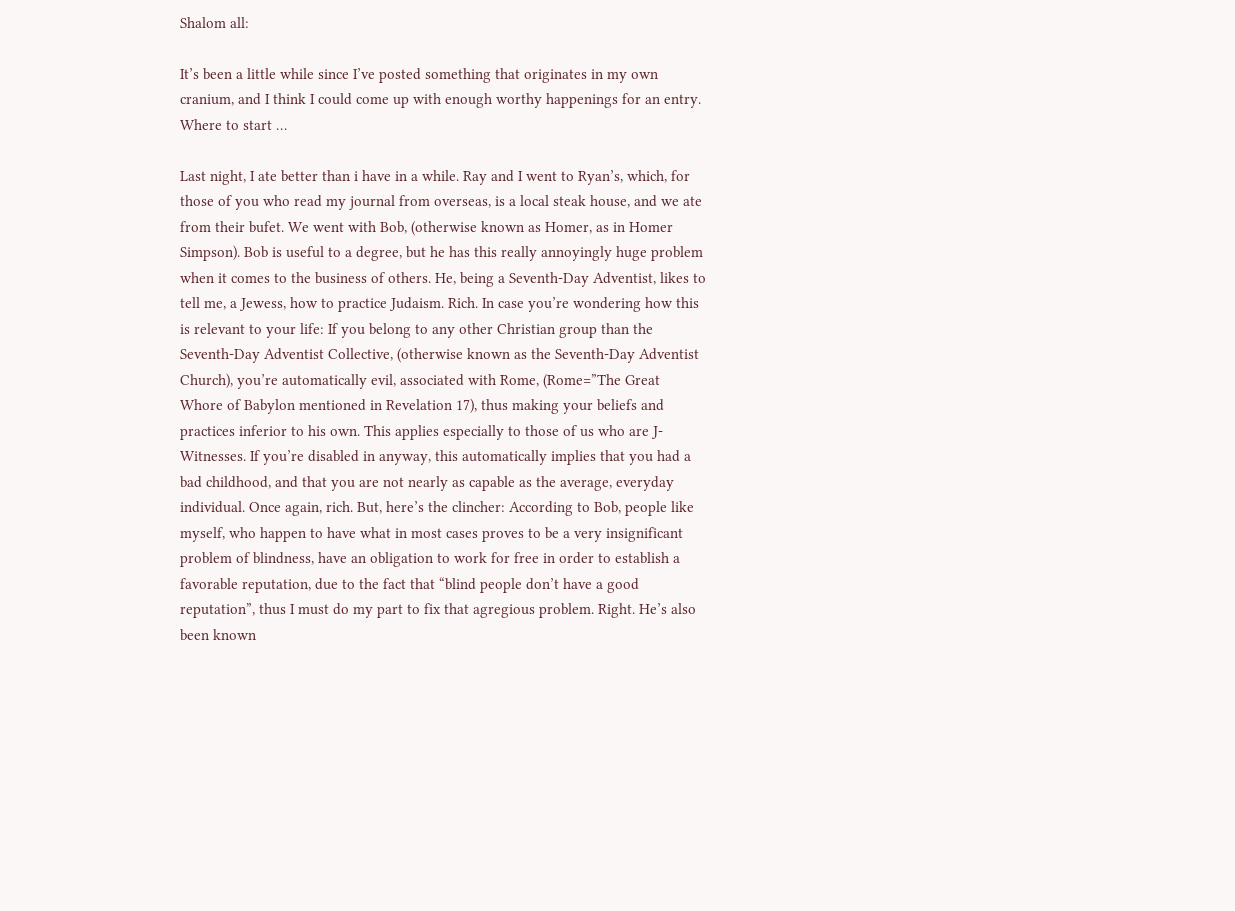Shalom all:

It’s been a little while since I’ve posted something that originates in my own cranium, and I think I could come up with enough worthy happenings for an entry. Where to start …

Last night, I ate better than i have in a while. Ray and I went to Ryan’s, which, for those of you who read my journal from overseas, is a local steak house, and we ate from their bufet. We went with Bob, (otherwise known as Homer, as in Homer Simpson). Bob is useful to a degree, but he has this really annoyingly huge problem when it comes to the business of others. He, being a Seventh-Day Adventist, likes to tell me, a Jewess, how to practice Judaism. Rich. In case you’re wondering how this is relevant to your life: If you belong to any other Christian group than the Seventh-Day Adventist Collective, (otherwise known as the Seventh-Day Adventist Church), you’re automatically evil, associated with Rome, (Rome=”The Great Whore of Babylon mentioned in Revelation 17), thus making your beliefs and practices inferior to his own. This applies especially to those of us who are J-Witnesses. If you’re disabled in anyway, this automatically implies that you had a bad childhood, and that you are not nearly as capable as the average, everyday individual. Once again, rich. But, here’s the clincher: According to Bob, people like myself, who happen to have what in most cases proves to be a very insignificant problem of blindness, have an obligation to work for free in order to establish a favorable reputation, due to the fact that “blind people don’t have a good reputation”, thus I must do my part to fix that agregious problem. Right. He’s also been known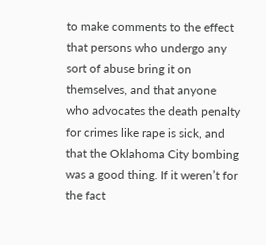to make comments to the effect that persons who undergo any sort of abuse bring it on themselves, and that anyone who advocates the death penalty for crimes like rape is sick, and that the Oklahoma City bombing was a good thing. If it weren’t for the fact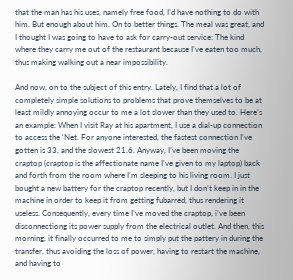that the man has his uses, namely free food, I’d have nothing to do with him. But enough about him. On to better things. The meal was great, and I thought I was going to have to ask for carry-out service: The kind where they carry me out of the restaurant because I’ve eaten too much, thus making walking out a near impossibility.

And now, on to the subject of this entry. Lately, I find that a lot of completely simple solutions to problems that prove themselves to be at least mildly annoying occur to me a lot slower than they used to. Here’s an example: When I visit Ray at his apartment, I use a dial-up connection to access the ‘Net. For anyone interested, the fastest connection I’ve gotten is 33, and the slowest 21.6. Anyway, I’ve been moving the craptop (craptop is the affectionate name I’ve given to my laptop) back and forth from the room where I’m sleeping to his living room. I just bought a new battery for the craptop recently, but I don’t keep in in the machine in order to keep it from getting fubarred, thus rendering it useless. Consequently, every time I’ve moved the craptop, i’ve been disconnectiong its power supply from the electrical outlet. And then, this morning, it finally occurred to me to simply put the pattery in during the transfer, thus avoiding the loss of power, having to restart the machine, and having to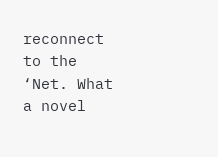reconnect to the ‘Net. What a novel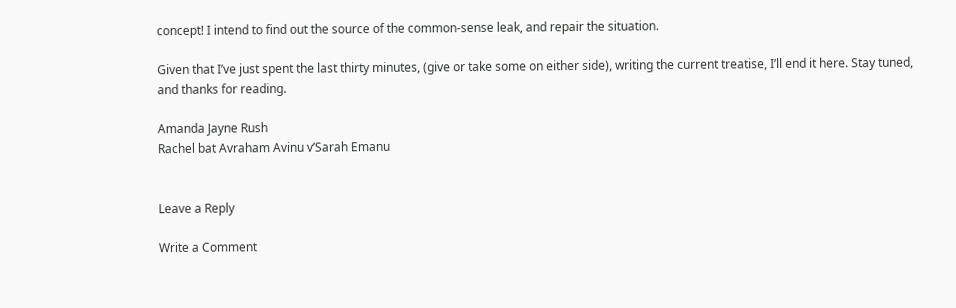concept! I intend to find out the source of the common-sense leak, and repair the situation.

Given that I’ve just spent the last thirty minutes, (give or take some on either side), writing the current treatise, I’ll end it here. Stay tuned, and thanks for reading.

Amanda Jayne Rush
Rachel bat Avraham Avinu v’Sarah Emanu


Leave a Reply

Write a Comment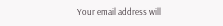Your email address will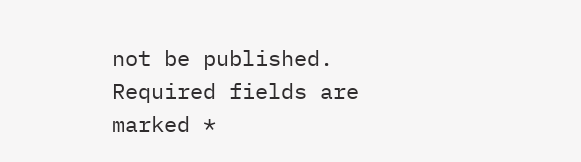not be published. Required fields are marked *